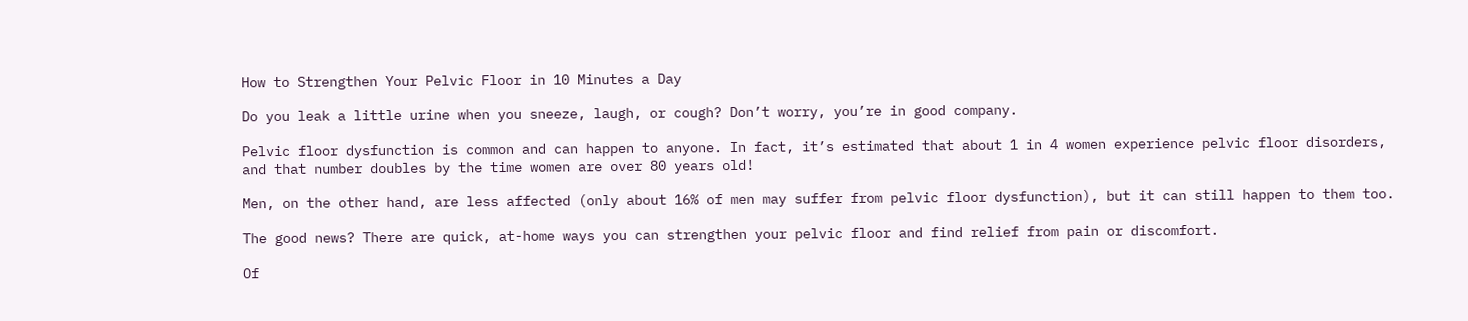How to Strengthen Your Pelvic Floor in 10 Minutes a Day

Do you leak a little urine when you sneeze, laugh, or cough? Don’t worry, you’re in good company.

Pelvic floor dysfunction is common and can happen to anyone. In fact, it’s estimated that about 1 in 4 women experience pelvic floor disorders, and that number doubles by the time women are over 80 years old!

Men, on the other hand, are less affected (only about 16% of men may suffer from pelvic floor dysfunction), but it can still happen to them too.

The good news? There are quick, at-home ways you can strengthen your pelvic floor and find relief from pain or discomfort.

Of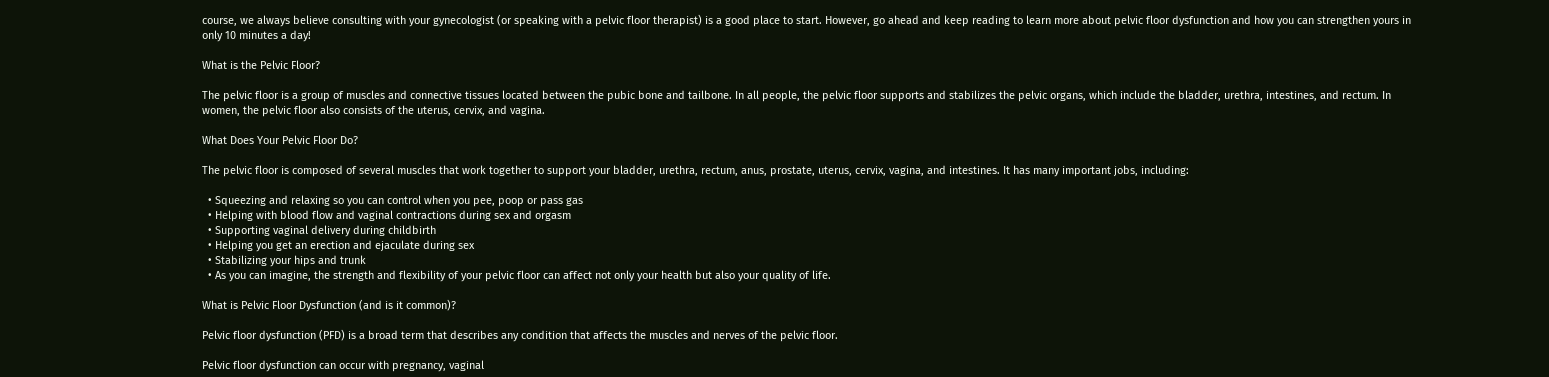course, we always believe consulting with your gynecologist (or speaking with a pelvic floor therapist) is a good place to start. However, go ahead and keep reading to learn more about pelvic floor dysfunction and how you can strengthen yours in only 10 minutes a day!

What is the Pelvic Floor?

The pelvic floor is a group of muscles and connective tissues located between the pubic bone and tailbone. In all people, the pelvic floor supports and stabilizes the pelvic organs, which include the bladder, urethra, intestines, and rectum. In women, the pelvic floor also consists of the uterus, cervix, and vagina.

What Does Your Pelvic Floor Do?

The pelvic floor is composed of several muscles that work together to support your bladder, urethra, rectum, anus, prostate, uterus, cervix, vagina, and intestines. It has many important jobs, including:

  • Squeezing and relaxing so you can control when you pee, poop or pass gas
  • Helping with blood flow and vaginal contractions during sex and orgasm
  • Supporting vaginal delivery during childbirth
  • Helping you get an erection and ejaculate during sex
  • Stabilizing your hips and trunk
  • As you can imagine, the strength and flexibility of your pelvic floor can affect not only your health but also your quality of life.

What is Pelvic Floor Dysfunction (and is it common)?

Pelvic floor dysfunction (PFD) is a broad term that describes any condition that affects the muscles and nerves of the pelvic floor.

Pelvic floor dysfunction can occur with pregnancy, vaginal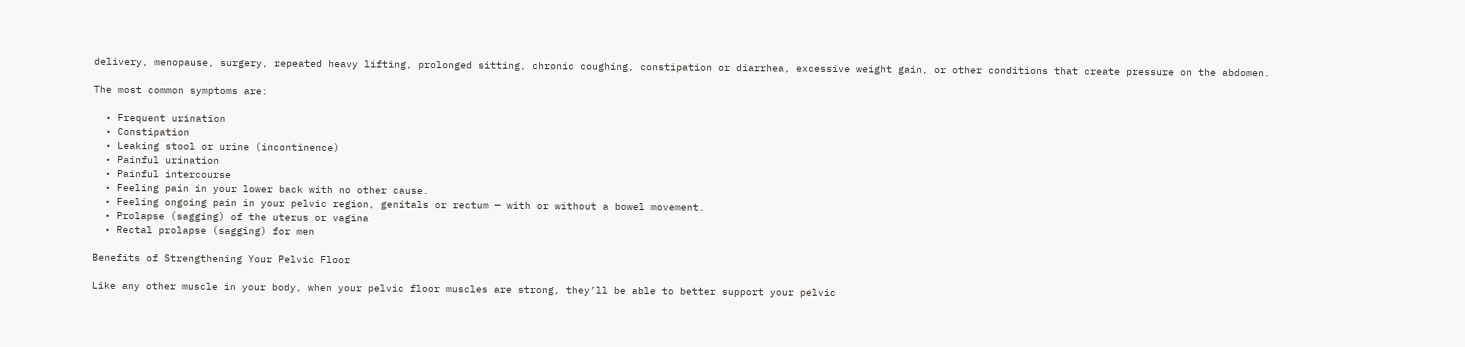delivery, menopause, surgery, repeated heavy lifting, prolonged sitting, chronic coughing, constipation or diarrhea, excessive weight gain, or other conditions that create pressure on the abdomen.

The most common symptoms are:

  • Frequent urination
  • Constipation
  • Leaking stool or urine (incontinence)
  • Painful urination
  • Painful intercourse
  • Feeling pain in your lower back with no other cause.
  • Feeling ongoing pain in your pelvic region, genitals or rectum — with or without a bowel movement.
  • Prolapse (sagging) of the uterus or vagina
  • Rectal prolapse (sagging) for men

Benefits of Strengthening Your Pelvic Floor

Like any other muscle in your body, when your pelvic floor muscles are strong, they’ll be able to better support your pelvic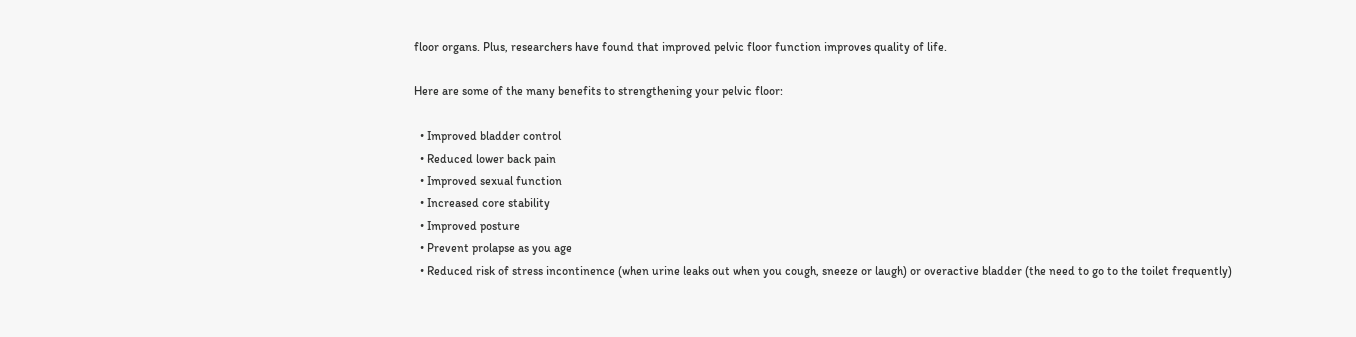floor organs. Plus, researchers have found that improved pelvic floor function improves quality of life.

Here are some of the many benefits to strengthening your pelvic floor:

  • Improved bladder control
  • Reduced lower back pain
  • Improved sexual function
  • Increased core stability
  • Improved posture
  • Prevent prolapse as you age
  • Reduced risk of stress incontinence (when urine leaks out when you cough, sneeze or laugh) or overactive bladder (the need to go to the toilet frequently)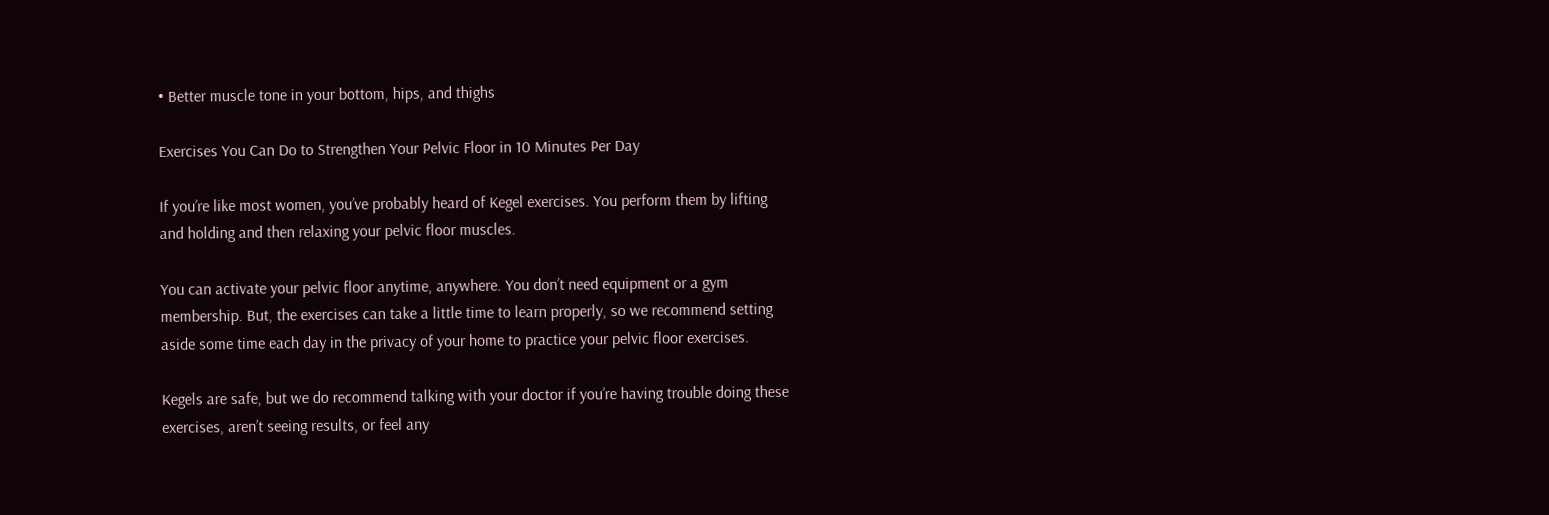• Better muscle tone in your bottom, hips, and thighs

Exercises You Can Do to Strengthen Your Pelvic Floor in 10 Minutes Per Day

If you’re like most women, you’ve probably heard of Kegel exercises. You perform them by lifting and holding and then relaxing your pelvic floor muscles.

You can activate your pelvic floor anytime, anywhere. You don’t need equipment or a gym membership. But, the exercises can take a little time to learn properly, so we recommend setting aside some time each day in the privacy of your home to practice your pelvic floor exercises.

Kegels are safe, but we do recommend talking with your doctor if you’re having trouble doing these exercises, aren’t seeing results, or feel any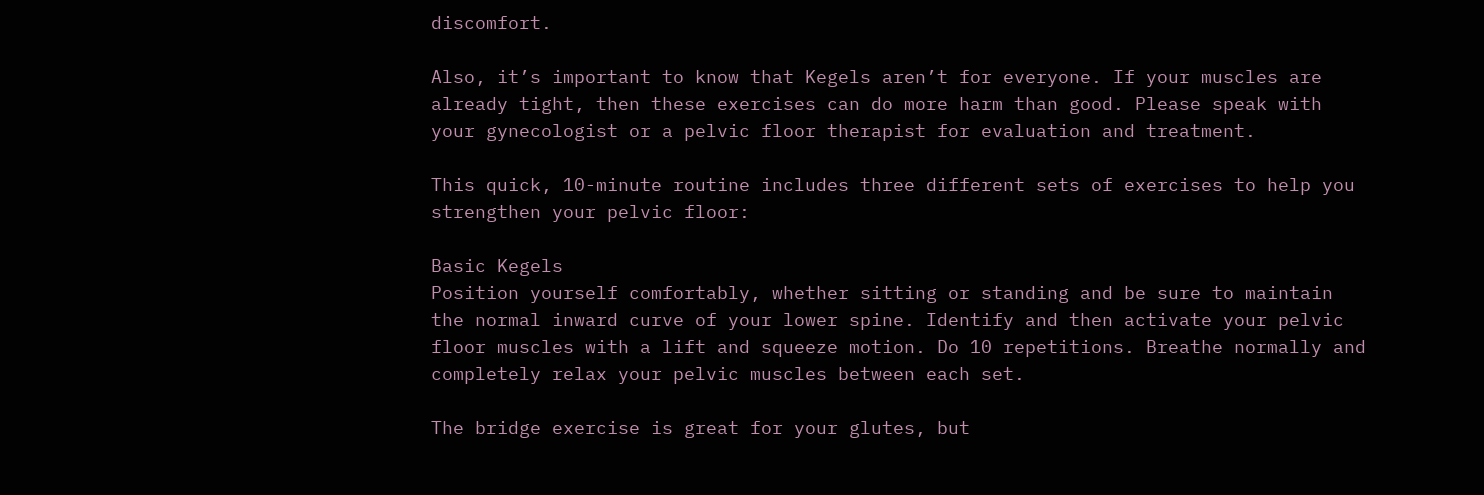discomfort.

Also, it’s important to know that Kegels aren’t for everyone. If your muscles are already tight, then these exercises can do more harm than good. Please speak with your gynecologist or a pelvic floor therapist for evaluation and treatment.

This quick, 10-minute routine includes three different sets of exercises to help you strengthen your pelvic floor:

Basic Kegels
Position yourself comfortably, whether sitting or standing and be sure to maintain the normal inward curve of your lower spine. Identify and then activate your pelvic floor muscles with a lift and squeeze motion. Do 10 repetitions. Breathe normally and completely relax your pelvic muscles between each set.

The bridge exercise is great for your glutes, but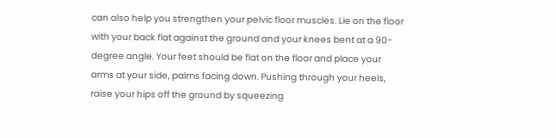can also help you strengthen your pelvic floor muscles. Lie on the floor with your back flat against the ground and your knees bent at a 90-degree angle. Your feet should be flat on the floor and place your arms at your side, palms facing down. Pushing through your heels, raise your hips off the ground by squeezing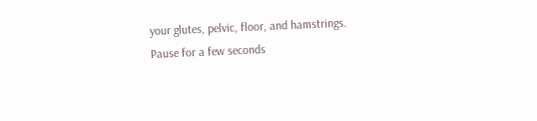your glutes, pelvic, floor, and hamstrings. Pause for a few seconds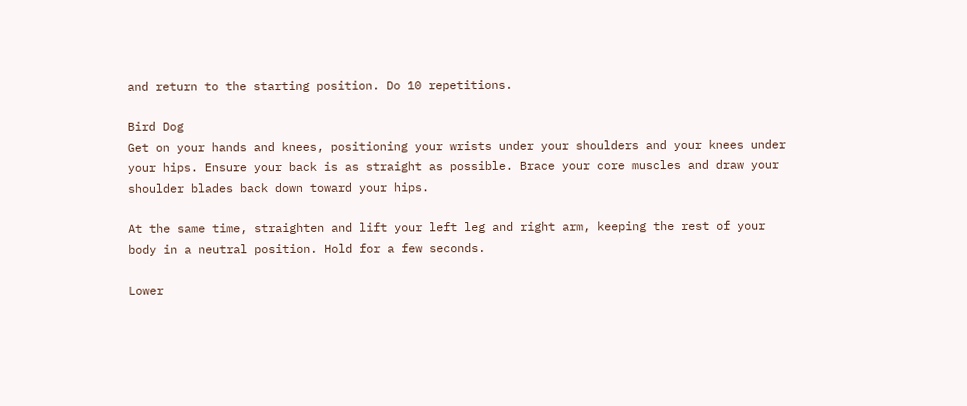and return to the starting position. Do 10 repetitions.

Bird Dog
Get on your hands and knees, positioning your wrists under your shoulders and your knees under your hips. Ensure your back is as straight as possible. Brace your core muscles and draw your shoulder blades back down toward your hips.

At the same time, straighten and lift your left leg and right arm, keeping the rest of your body in a neutral position. Hold for a few seconds.

Lower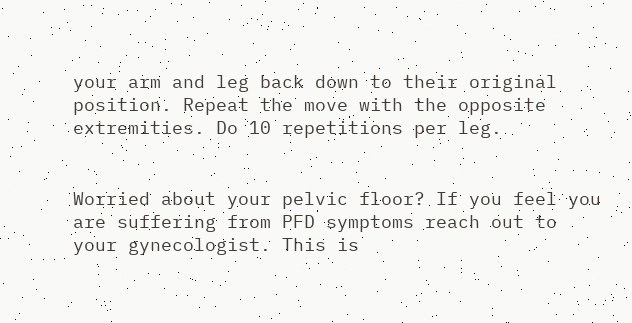your arm and leg back down to their original position. Repeat the move with the opposite extremities. Do 10 repetitions per leg.


Worried about your pelvic floor? If you feel you are suffering from PFD symptoms reach out to your gynecologist. This is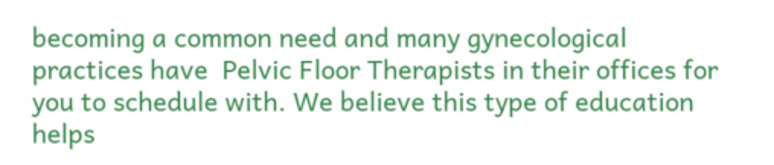becoming a common need and many gynecological practices have  Pelvic Floor Therapists in their offices for you to schedule with. We believe this type of education helps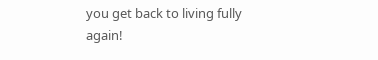you get back to living fully again!